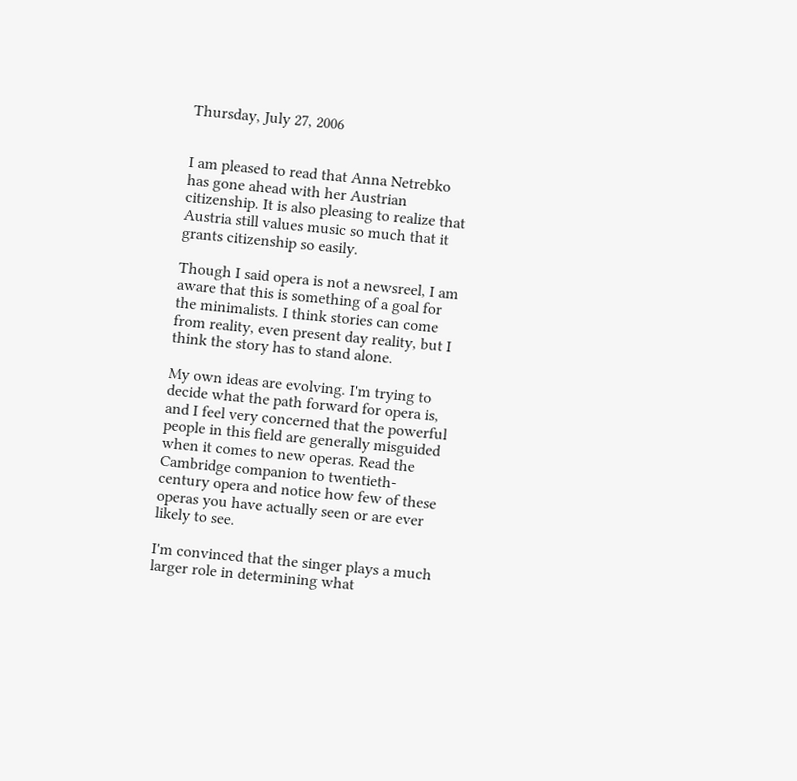Thursday, July 27, 2006


I am pleased to read that Anna Netrebko has gone ahead with her Austrian citizenship. It is also pleasing to realize that Austria still values music so much that it grants citizenship so easily.

Though I said opera is not a newsreel, I am aware that this is something of a goal for the minimalists. I think stories can come from reality, even present day reality, but I think the story has to stand alone.

My own ideas are evolving. I'm trying to decide what the path forward for opera is, and I feel very concerned that the powerful people in this field are generally misguided when it comes to new operas. Read the Cambridge companion to twentieth-century opera and notice how few of these operas you have actually seen or are ever likely to see.

I'm convinced that the singer plays a much larger role in determining what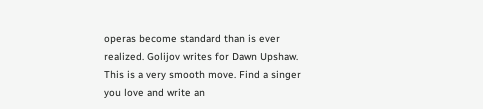operas become standard than is ever realized. Golijov writes for Dawn Upshaw. This is a very smooth move. Find a singer you love and write an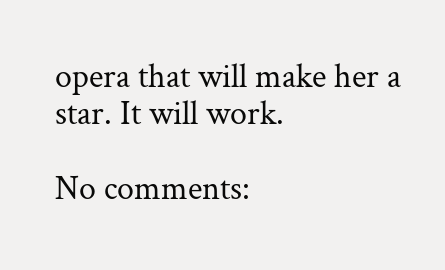opera that will make her a star. It will work.

No comments: